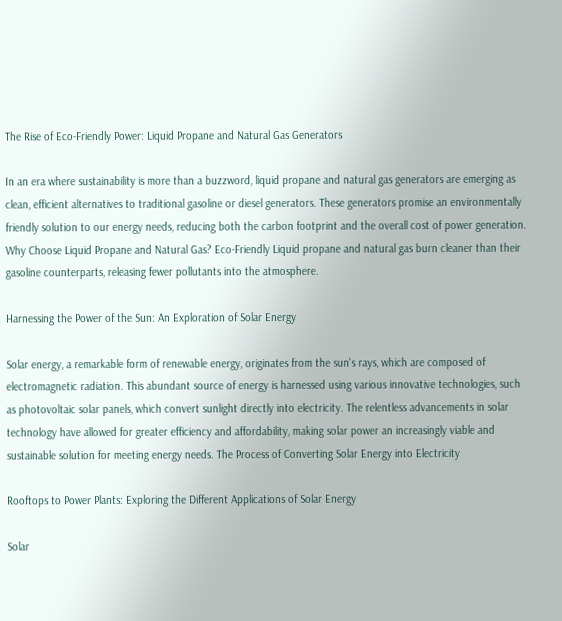The Rise of Eco-Friendly Power: Liquid Propane and Natural Gas Generators

In an era where sustainability is more than a buzzword, liquid propane and natural gas generators are emerging as clean, efficient alternatives to traditional gasoline or diesel generators. These generators promise an environmentally friendly solution to our energy needs, reducing both the carbon footprint and the overall cost of power generation. Why Choose Liquid Propane and Natural Gas? Eco-Friendly Liquid propane and natural gas burn cleaner than their gasoline counterparts, releasing fewer pollutants into the atmosphere.

Harnessing the Power of the Sun: An Exploration of Solar Energy

Solar energy, a remarkable form of renewable energy, originates from the sun's rays, which are composed of electromagnetic radiation. This abundant source of energy is harnessed using various innovative technologies, such as photovoltaic solar panels, which convert sunlight directly into electricity. The relentless advancements in solar technology have allowed for greater efficiency and affordability, making solar power an increasingly viable and sustainable solution for meeting energy needs. The Process of Converting Solar Energy into Electricity

Rooftops to Power Plants: Exploring the Different Applications of Solar Energy

Solar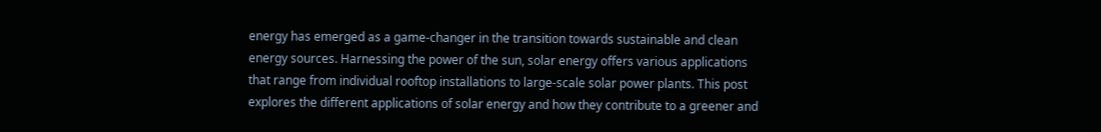energy has emerged as a game-changer in the transition towards sustainable and clean energy sources. Harnessing the power of the sun, solar energy offers various applications that range from individual rooftop installations to large-scale solar power plants. This post explores the different applications of solar energy and how they contribute to a greener and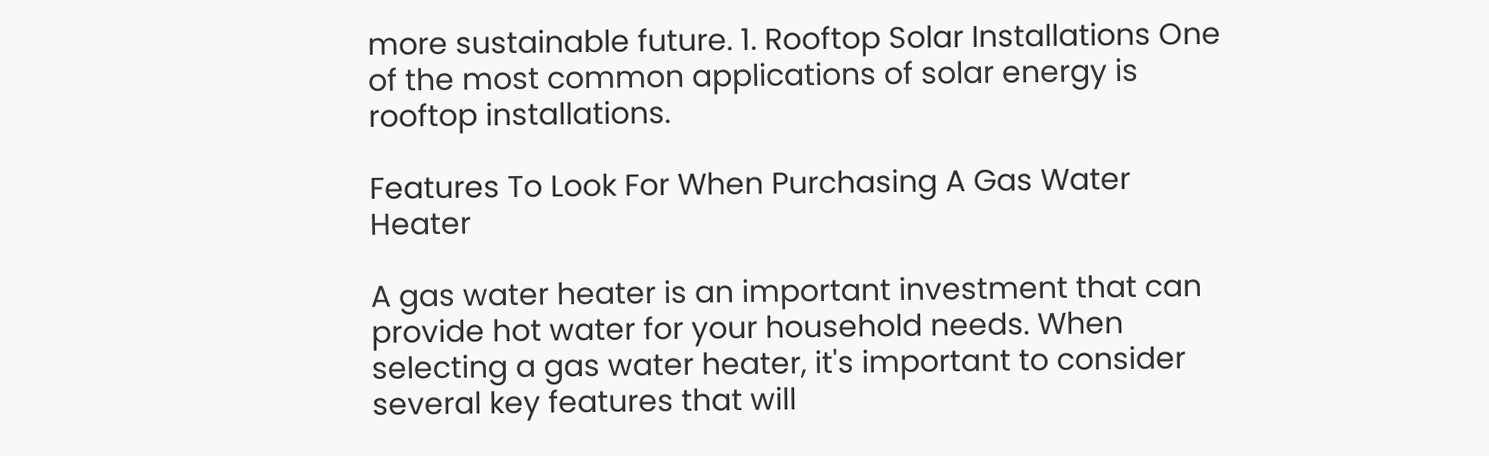more sustainable future. 1. Rooftop Solar Installations One of the most common applications of solar energy is rooftop installations.

Features To Look For When Purchasing A Gas Water Heater

A gas water heater is an important investment that can provide hot water for your household needs. When selecting a gas water heater, it's important to consider several key features that will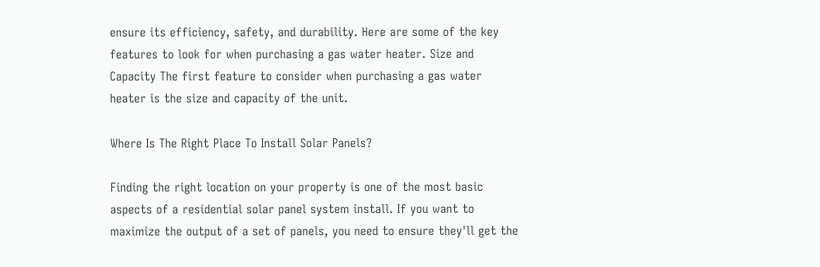ensure its efficiency, safety, and durability. Here are some of the key features to look for when purchasing a gas water heater. Size and Capacity The first feature to consider when purchasing a gas water heater is the size and capacity of the unit.

Where Is The Right Place To Install Solar Panels?

Finding the right location on your property is one of the most basic aspects of a residential solar panel system install. If you want to maximize the output of a set of panels, you need to ensure they'll get the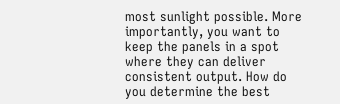most sunlight possible. More importantly, you want to keep the panels in a spot where they can deliver consistent output. How do you determine the best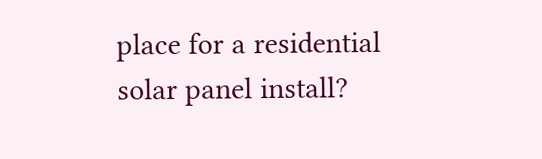place for a residential solar panel install?